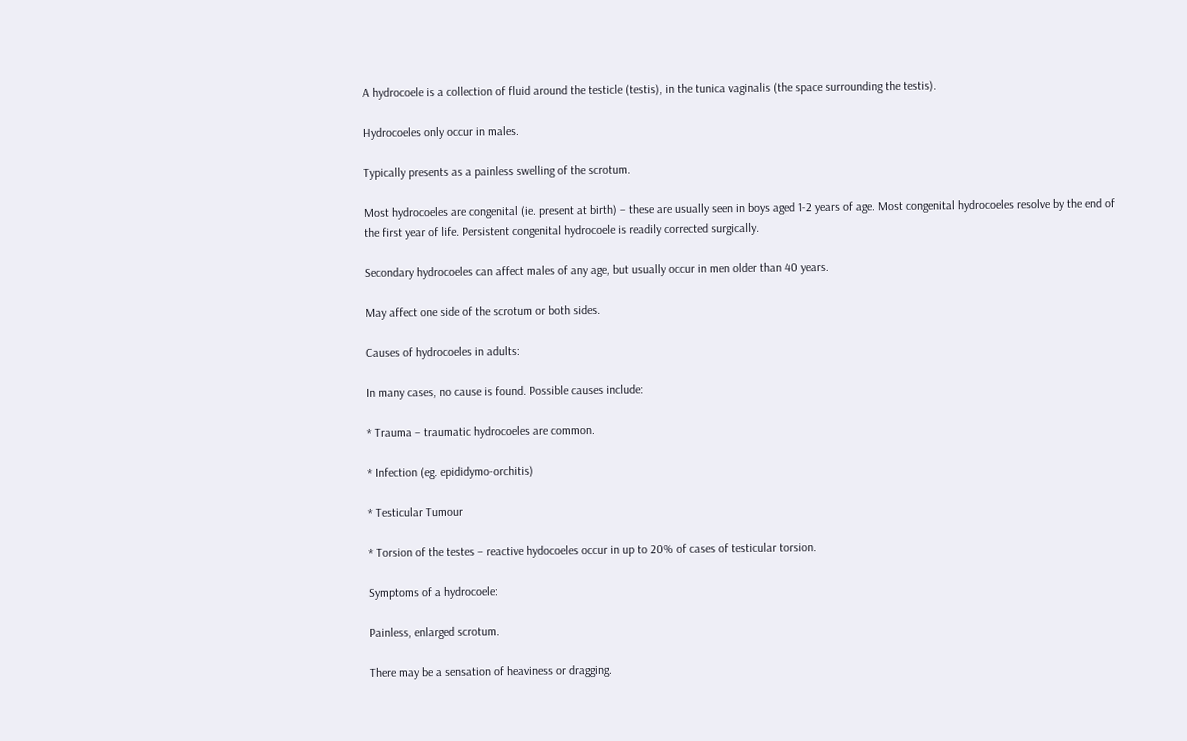A hydrocoele is a collection of fluid around the testicle (testis), in the tunica vaginalis (the space surrounding the testis).

Hydrocoeles only occur in males.

Typically presents as a painless swelling of the scrotum.

Most hydrocoeles are congenital (ie. present at birth) – these are usually seen in boys aged 1-2 years of age. Most congenital hydrocoeles resolve by the end of the first year of life. Persistent congenital hydrocoele is readily corrected surgically.

Secondary hydrocoeles can affect males of any age, but usually occur in men older than 40 years.

May affect one side of the scrotum or both sides.

Causes of hydrocoeles in adults:

In many cases, no cause is found. Possible causes include:

* Trauma – traumatic hydrocoeles are common.

* Infection (eg. epididymo-orchitis)

* Testicular Tumour

* Torsion of the testes – reactive hydocoeles occur in up to 20% of cases of testicular torsion.

Symptoms of a hydrocoele:

Painless, enlarged scrotum.

There may be a sensation of heaviness or dragging.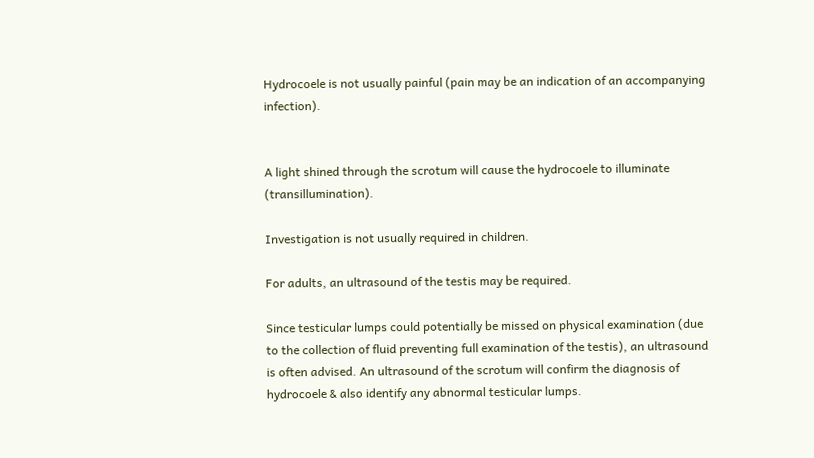Hydrocoele is not usually painful (pain may be an indication of an accompanying infection).


A light shined through the scrotum will cause the hydrocoele to illuminate (transillumination).

Investigation is not usually required in children.

For adults, an ultrasound of the testis may be required.

Since testicular lumps could potentially be missed on physical examination (due to the collection of fluid preventing full examination of the testis), an ultrasound is often advised. An ultrasound of the scrotum will confirm the diagnosis of hydrocoele & also identify any abnormal testicular lumps.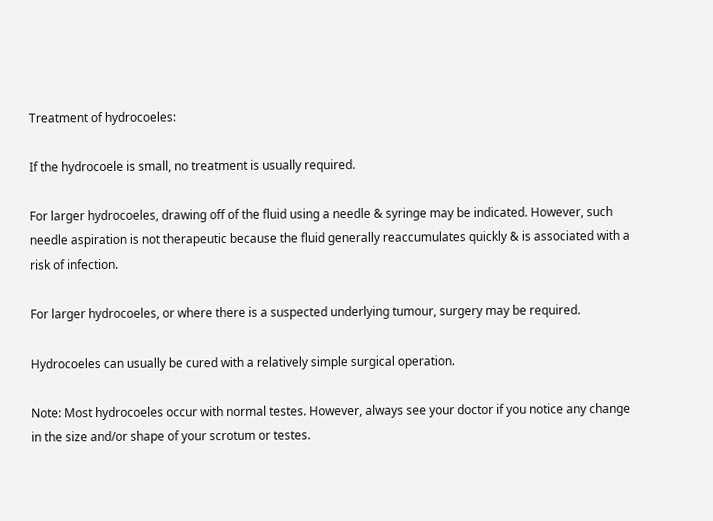Treatment of hydrocoeles:

If the hydrocoele is small, no treatment is usually required.

For larger hydrocoeles, drawing off of the fluid using a needle & syringe may be indicated. However, such needle aspiration is not therapeutic because the fluid generally reaccumulates quickly & is associated with a risk of infection.

For larger hydrocoeles, or where there is a suspected underlying tumour, surgery may be required.

Hydrocoeles can usually be cured with a relatively simple surgical operation.

Note: Most hydrocoeles occur with normal testes. However, always see your doctor if you notice any change in the size and/or shape of your scrotum or testes.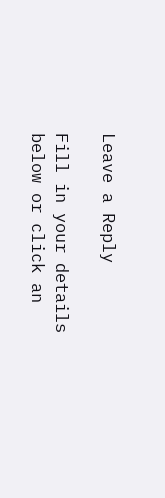Leave a Reply

Fill in your details below or click an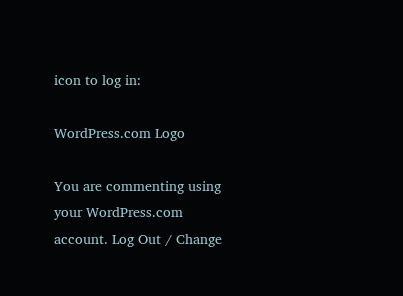icon to log in:

WordPress.com Logo

You are commenting using your WordPress.com account. Log Out / Change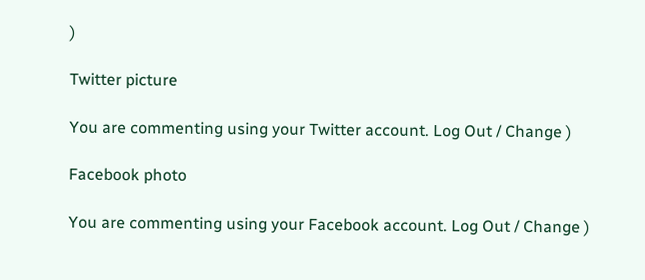)

Twitter picture

You are commenting using your Twitter account. Log Out / Change )

Facebook photo

You are commenting using your Facebook account. Log Out / Change )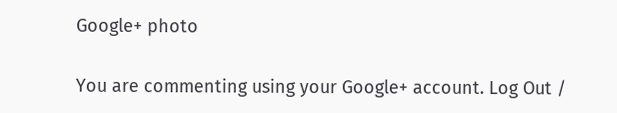Google+ photo

You are commenting using your Google+ account. Log Out /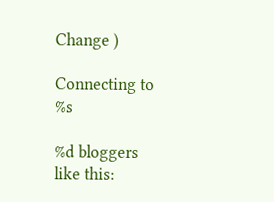Change )

Connecting to %s

%d bloggers like this: